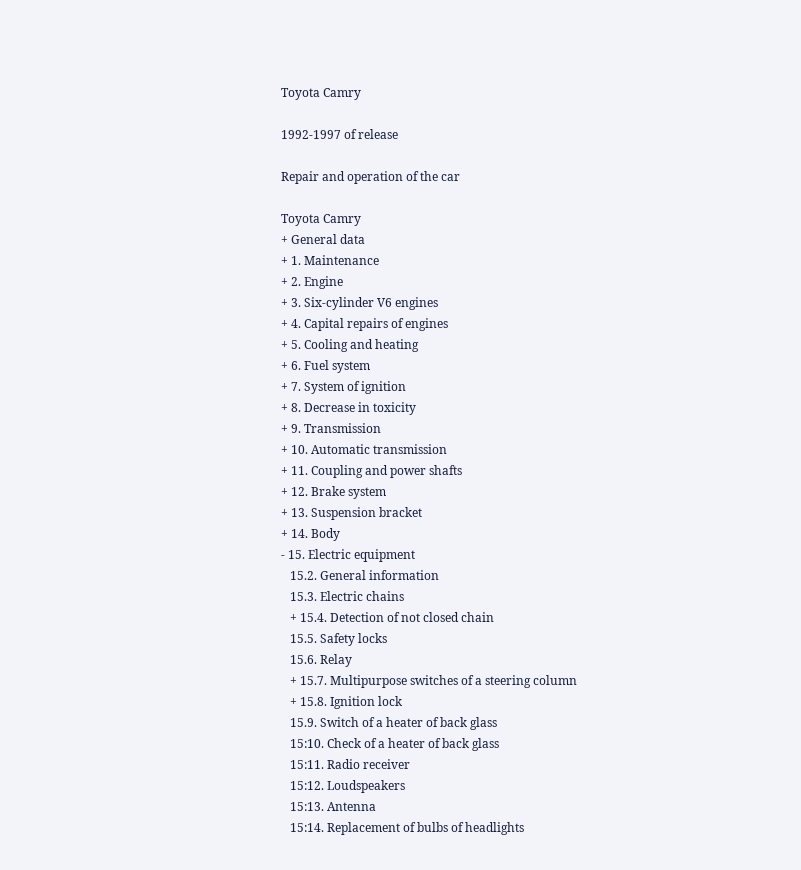Toyota Camry

1992-1997 of release

Repair and operation of the car

Toyota Camry
+ General data
+ 1. Maintenance
+ 2. Engine
+ 3. Six-cylinder V6 engines
+ 4. Capital repairs of engines
+ 5. Cooling and heating
+ 6. Fuel system
+ 7. System of ignition
+ 8. Decrease in toxicity
+ 9. Transmission
+ 10. Automatic transmission
+ 11. Coupling and power shafts
+ 12. Brake system
+ 13. Suspension bracket
+ 14. Body
- 15. Electric equipment
   15.2. General information
   15.3. Electric chains
   + 15.4. Detection of not closed chain
   15.5. Safety locks
   15.6. Relay
   + 15.7. Multipurpose switches of a steering column
   + 15.8. Ignition lock
   15.9. Switch of a heater of back glass
   15:10. Check of a heater of back glass
   15:11. Radio receiver
   15:12. Loudspeakers
   15:13. Antenna
   15:14. Replacement of bulbs of headlights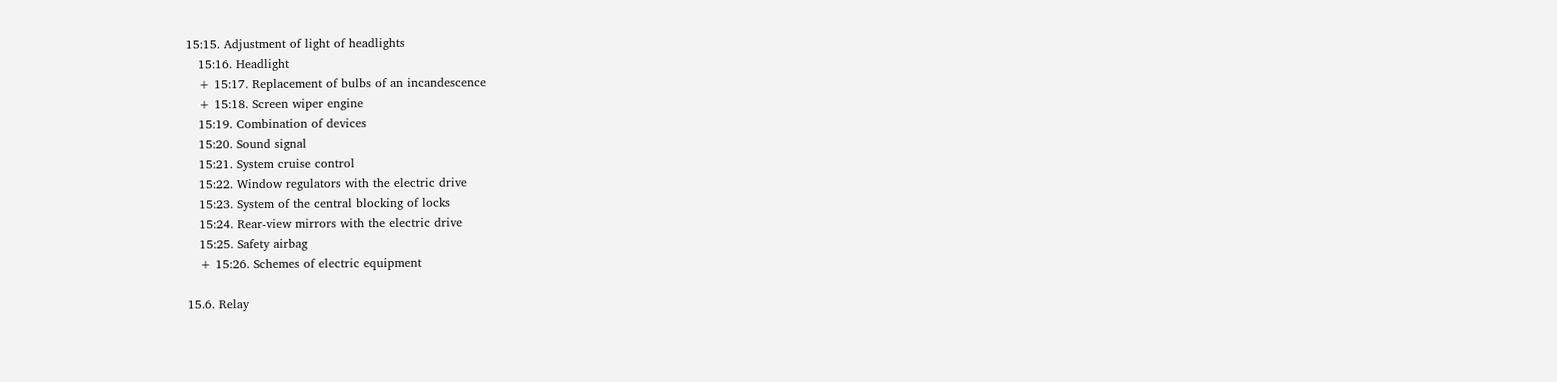15:15. Adjustment of light of headlights
   15:16. Headlight
   + 15:17. Replacement of bulbs of an incandescence
   + 15:18. Screen wiper engine
   15:19. Combination of devices
   15:20. Sound signal
   15:21. System cruise control
   15:22. Window regulators with the electric drive
   15:23. System of the central blocking of locks
   15:24. Rear-view mirrors with the electric drive
   15:25. Safety airbag
   + 15:26. Schemes of electric equipment

15.6. Relay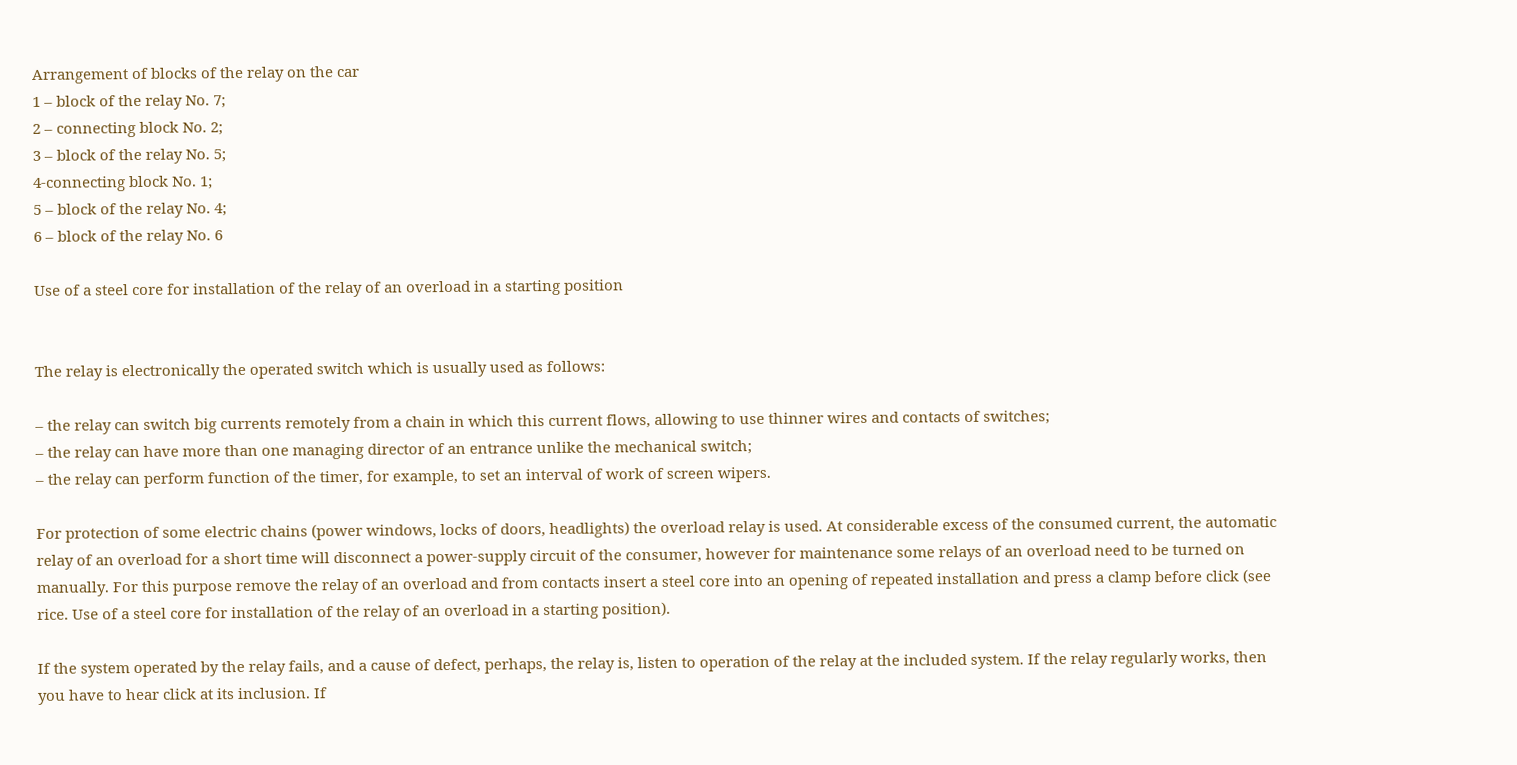Arrangement of blocks of the relay on the car
1 – block of the relay No. 7;
2 – connecting block No. 2;
3 – block of the relay No. 5;
4-connecting block No. 1;
5 – block of the relay No. 4;
6 – block of the relay No. 6

Use of a steel core for installation of the relay of an overload in a starting position


The relay is electronically the operated switch which is usually used as follows:

– the relay can switch big currents remotely from a chain in which this current flows, allowing to use thinner wires and contacts of switches;
– the relay can have more than one managing director of an entrance unlike the mechanical switch;
– the relay can perform function of the timer, for example, to set an interval of work of screen wipers.

For protection of some electric chains (power windows, locks of doors, headlights) the overload relay is used. At considerable excess of the consumed current, the automatic relay of an overload for a short time will disconnect a power-supply circuit of the consumer, however for maintenance some relays of an overload need to be turned on manually. For this purpose remove the relay of an overload and from contacts insert a steel core into an opening of repeated installation and press a clamp before click (see rice. Use of a steel core for installation of the relay of an overload in a starting position).

If the system operated by the relay fails, and a cause of defect, perhaps, the relay is, listen to operation of the relay at the included system. If the relay regularly works, then you have to hear click at its inclusion. If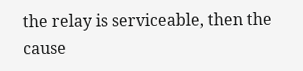the relay is serviceable, then the cause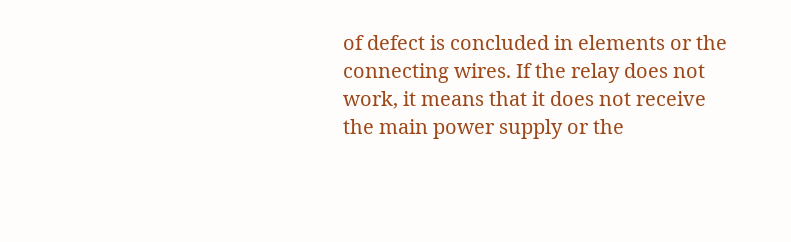of defect is concluded in elements or the connecting wires. If the relay does not work, it means that it does not receive the main power supply or the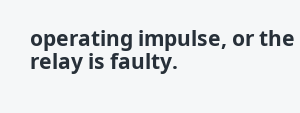operating impulse, or the relay is faulty.